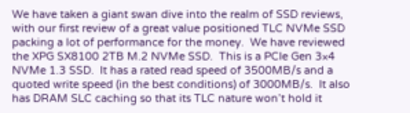We have taken a giant swan dive into the realm of SSD reviews, with our first review of a great value positioned TLC NVMe SSD packing a lot of performance for the money.  We have reviewed the XPG SX8100 2TB M.2 NVMe SSD.  This is a PCIe Gen 3×4 NVMe 1.3 SSD.  It has a rated read speed of 3500MB/s and a quoted write speed (in the best conditions) of 3000MB/s.  It also has DRAM SLC caching so that its TLC nature won’t hold it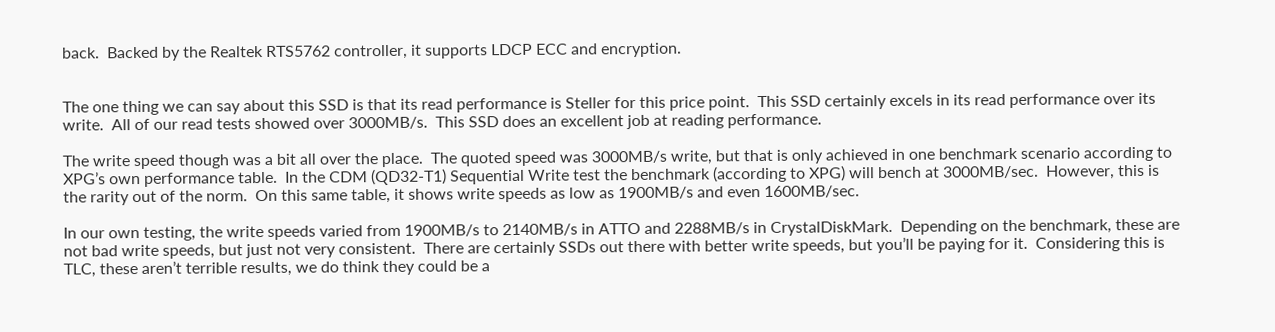back.  Backed by the Realtek RTS5762 controller, it supports LDCP ECC and encryption.


The one thing we can say about this SSD is that its read performance is Steller for this price point.  This SSD certainly excels in its read performance over its write.  All of our read tests showed over 3000MB/s.  This SSD does an excellent job at reading performance.

The write speed though was a bit all over the place.  The quoted speed was 3000MB/s write, but that is only achieved in one benchmark scenario according to XPG’s own performance table.  In the CDM (QD32-T1) Sequential Write test the benchmark (according to XPG) will bench at 3000MB/sec.  However, this is the rarity out of the norm.  On this same table, it shows write speeds as low as 1900MB/s and even 1600MB/sec.

In our own testing, the write speeds varied from 1900MB/s to 2140MB/s in ATTO and 2288MB/s in CrystalDiskMark.  Depending on the benchmark, these are not bad write speeds, but just not very consistent.  There are certainly SSDs out there with better write speeds, but you’ll be paying for it.  Considering this is TLC, these aren’t terrible results, we do think they could be a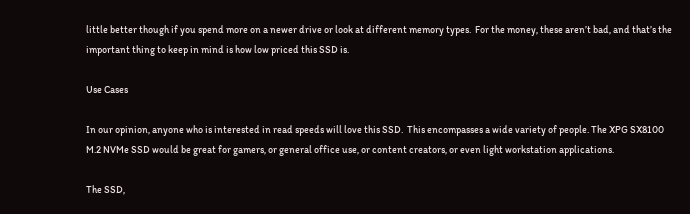little better though if you spend more on a newer drive or look at different memory types.  For the money, these aren’t bad, and that’s the important thing to keep in mind is how low priced this SSD is.

Use Cases

In our opinion, anyone who is interested in read speeds will love this SSD.  This encompasses a wide variety of people. The XPG SX8100 M.2 NVMe SSD would be great for gamers, or general office use, or content creators, or even light workstation applications.

The SSD,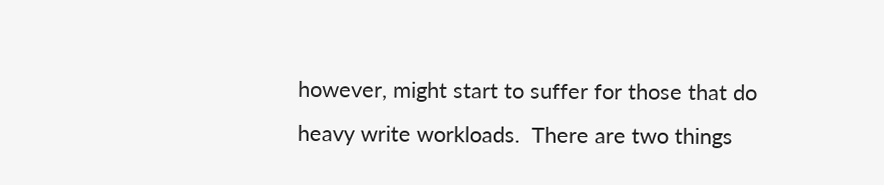however, might start to suffer for those that do heavy write workloads.  There are two things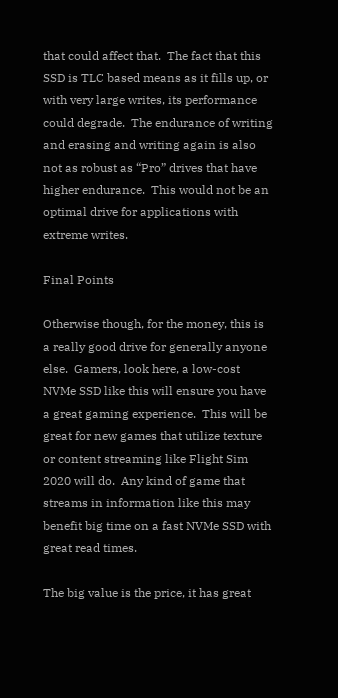that could affect that.  The fact that this SSD is TLC based means as it fills up, or with very large writes, its performance could degrade.  The endurance of writing and erasing and writing again is also not as robust as “Pro” drives that have higher endurance.  This would not be an optimal drive for applications with extreme writes.

Final Points

Otherwise though, for the money, this is a really good drive for generally anyone else.  Gamers, look here, a low-cost NVMe SSD like this will ensure you have a great gaming experience.  This will be great for new games that utilize texture or content streaming like Flight Sim 2020 will do.  Any kind of game that streams in information like this may benefit big time on a fast NVMe SSD with great read times.

The big value is the price, it has great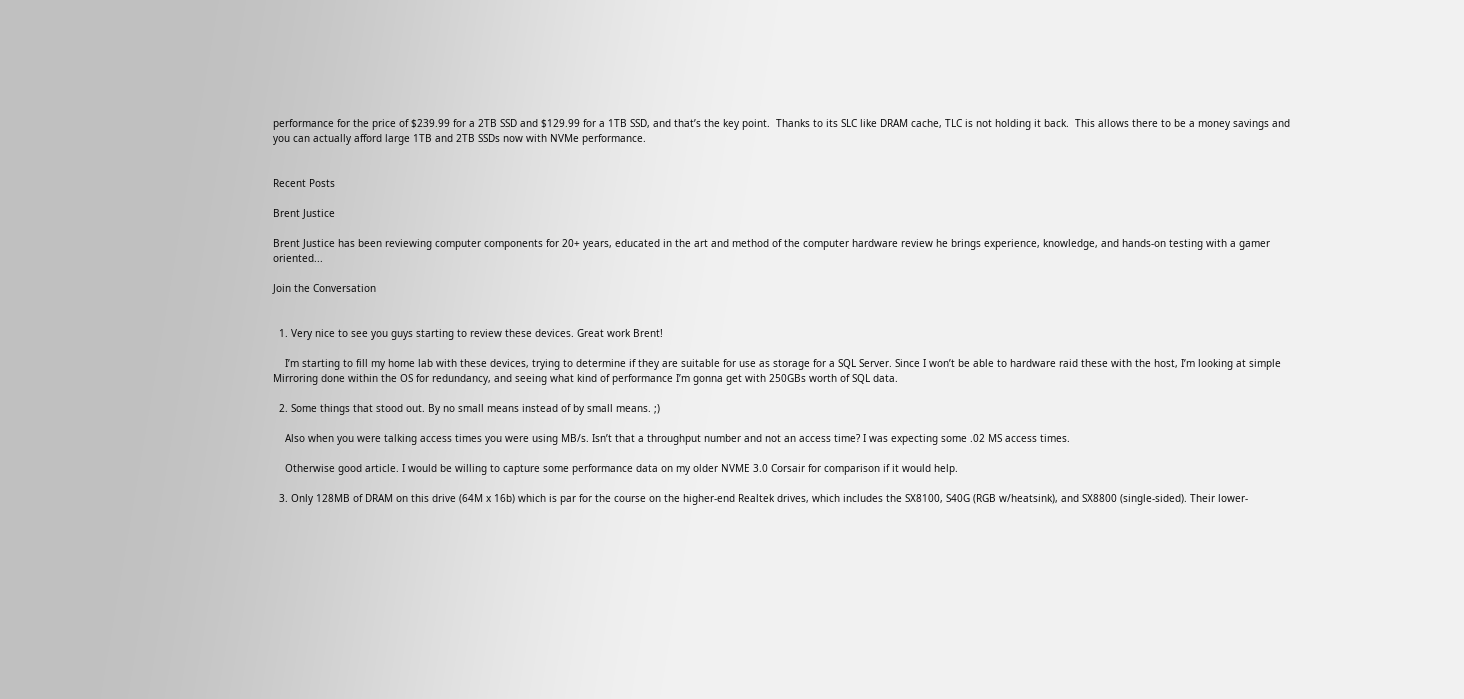performance for the price of $239.99 for a 2TB SSD and $129.99 for a 1TB SSD, and that’s the key point.  Thanks to its SLC like DRAM cache, TLC is not holding it back.  This allows there to be a money savings and you can actually afford large 1TB and 2TB SSDs now with NVMe performance.


Recent Posts

Brent Justice

Brent Justice has been reviewing computer components for 20+ years, educated in the art and method of the computer hardware review he brings experience, knowledge, and hands-on testing with a gamer oriented...

Join the Conversation


  1. Very nice to see you guys starting to review these devices. Great work Brent!

    I’m starting to fill my home lab with these devices, trying to determine if they are suitable for use as storage for a SQL Server. Since I won’t be able to hardware raid these with the host, I’m looking at simple Mirroring done within the OS for redundancy, and seeing what kind of performance I’m gonna get with 250GBs worth of SQL data.

  2. Some things that stood out. By no small means instead of by small means. ;)

    Also when you were talking access times you were using MB/s. Isn’t that a throughput number and not an access time? I was expecting some .02 MS access times.

    Otherwise good article. I would be willing to capture some performance data on my older NVME 3.0 Corsair for comparison if it would help.

  3. Only 128MB of DRAM on this drive (64M x 16b) which is par for the course on the higher-end Realtek drives, which includes the SX8100, S40G (RGB w/heatsink), and SX8800 (single-sided). Their lower-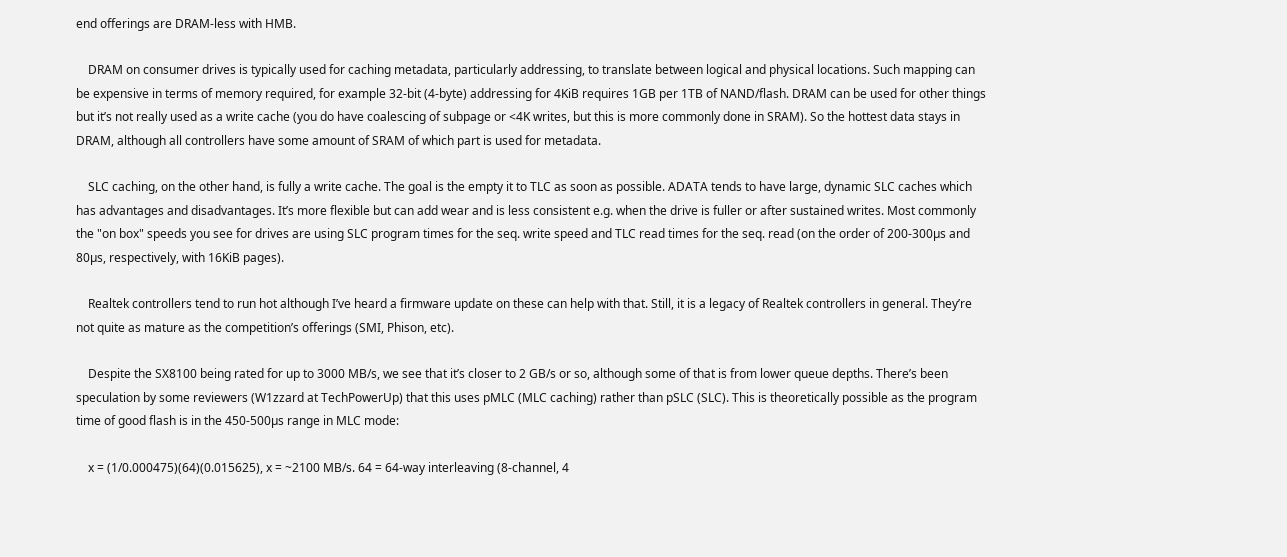end offerings are DRAM-less with HMB.

    DRAM on consumer drives is typically used for caching metadata, particularly addressing, to translate between logical and physical locations. Such mapping can be expensive in terms of memory required, for example 32-bit (4-byte) addressing for 4KiB requires 1GB per 1TB of NAND/flash. DRAM can be used for other things but it’s not really used as a write cache (you do have coalescing of subpage or <4K writes, but this is more commonly done in SRAM). So the hottest data stays in DRAM, although all controllers have some amount of SRAM of which part is used for metadata.

    SLC caching, on the other hand, is fully a write cache. The goal is the empty it to TLC as soon as possible. ADATA tends to have large, dynamic SLC caches which has advantages and disadvantages. It’s more flexible but can add wear and is less consistent e.g. when the drive is fuller or after sustained writes. Most commonly the "on box" speeds you see for drives are using SLC program times for the seq. write speed and TLC read times for the seq. read (on the order of 200-300µs and 80µs, respectively, with 16KiB pages).

    Realtek controllers tend to run hot although I’ve heard a firmware update on these can help with that. Still, it is a legacy of Realtek controllers in general. They’re not quite as mature as the competition’s offerings (SMI, Phison, etc).

    Despite the SX8100 being rated for up to 3000 MB/s, we see that it’s closer to 2 GB/s or so, although some of that is from lower queue depths. There’s been speculation by some reviewers (W1zzard at TechPowerUp) that this uses pMLC (MLC caching) rather than pSLC (SLC). This is theoretically possible as the program time of good flash is in the 450-500µs range in MLC mode:

    x = (1/0.000475)(64)(0.015625), x = ~2100 MB/s. 64 = 64-way interleaving (8-channel, 4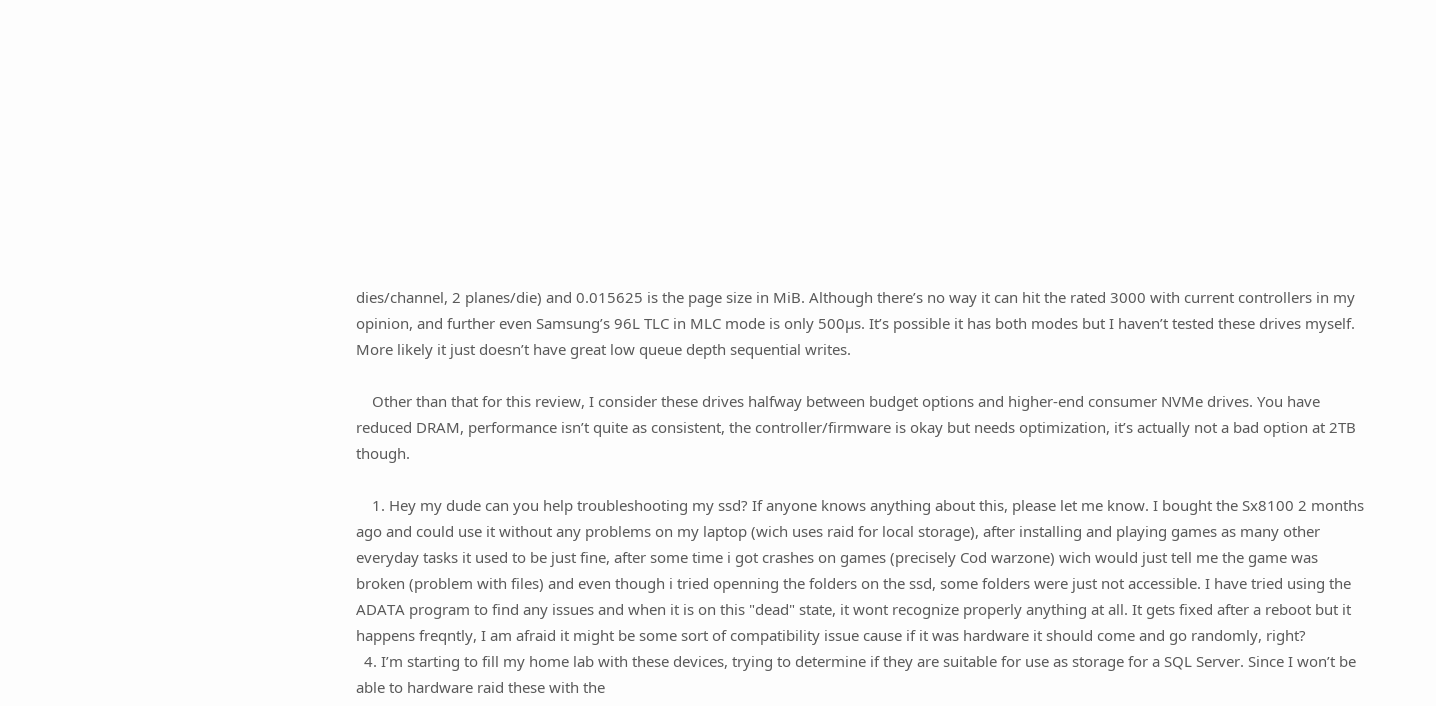dies/channel, 2 planes/die) and 0.015625 is the page size in MiB. Although there’s no way it can hit the rated 3000 with current controllers in my opinion, and further even Samsung’s 96L TLC in MLC mode is only 500µs. It’s possible it has both modes but I haven’t tested these drives myself. More likely it just doesn’t have great low queue depth sequential writes.

    Other than that for this review, I consider these drives halfway between budget options and higher-end consumer NVMe drives. You have reduced DRAM, performance isn’t quite as consistent, the controller/firmware is okay but needs optimization, it’s actually not a bad option at 2TB though.

    1. Hey my dude can you help troubleshooting my ssd? If anyone knows anything about this, please let me know. I bought the Sx8100 2 months ago and could use it without any problems on my laptop (wich uses raid for local storage), after installing and playing games as many other everyday tasks it used to be just fine, after some time i got crashes on games (precisely Cod warzone) wich would just tell me the game was broken (problem with files) and even though i tried openning the folders on the ssd, some folders were just not accessible. I have tried using the ADATA program to find any issues and when it is on this "dead" state, it wont recognize properly anything at all. It gets fixed after a reboot but it happens freqntly, I am afraid it might be some sort of compatibility issue cause if it was hardware it should come and go randomly, right?
  4. I’m starting to fill my home lab with these devices, trying to determine if they are suitable for use as storage for a SQL Server. Since I won’t be able to hardware raid these with the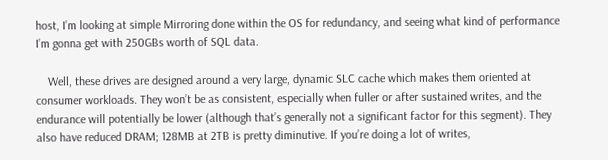host, I’m looking at simple Mirroring done within the OS for redundancy, and seeing what kind of performance I’m gonna get with 250GBs worth of SQL data.

    Well, these drives are designed around a very large, dynamic SLC cache which makes them oriented at consumer workloads. They won’t be as consistent, especially when fuller or after sustained writes, and the endurance will potentially be lower (although that’s generally not a significant factor for this segment). They also have reduced DRAM; 128MB at 2TB is pretty diminutive. If you’re doing a lot of writes,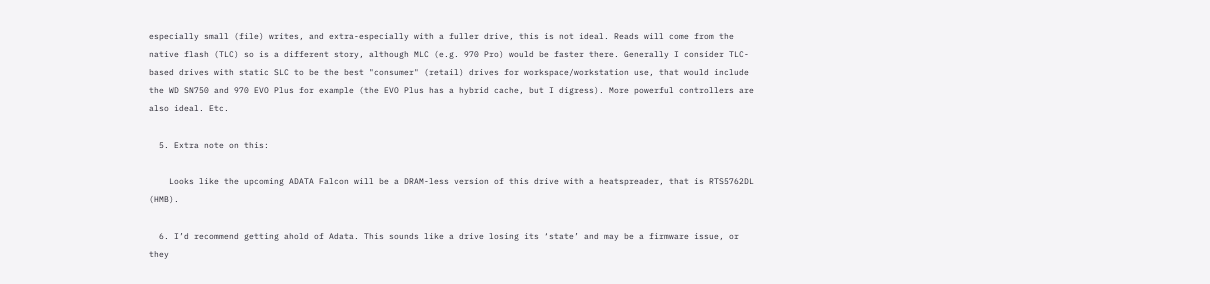especially small (file) writes, and extra-especially with a fuller drive, this is not ideal. Reads will come from the native flash (TLC) so is a different story, although MLC (e.g. 970 Pro) would be faster there. Generally I consider TLC-based drives with static SLC to be the best "consumer" (retail) drives for workspace/workstation use, that would include the WD SN750 and 970 EVO Plus for example (the EVO Plus has a hybrid cache, but I digress). More powerful controllers are also ideal. Etc.

  5. Extra note on this:

    Looks like the upcoming ADATA Falcon will be a DRAM-less version of this drive with a heatspreader, that is RTS5762DL (HMB).

  6. I’d recommend getting ahold of Adata. This sounds like a drive losing its ‘state’ and may be a firmware issue, or they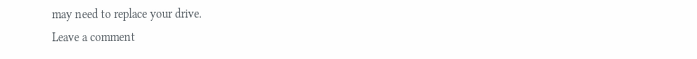may need to replace your drive.
Leave a comment